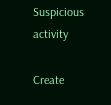Suspicious activity

Create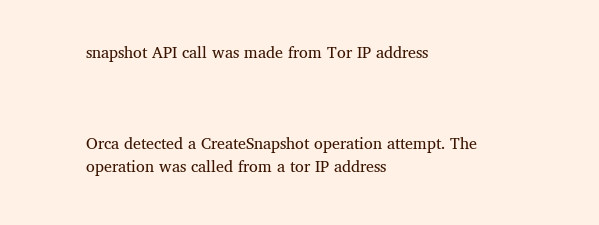snapshot API call was made from Tor IP address



Orca detected a CreateSnapshot operation attempt. The operation was called from a tor IP address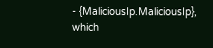- {MaliciousIp.MaliciousIp}, which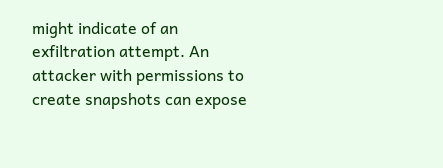might indicate of an exfiltration attempt. An attacker with permissions to create snapshots can expose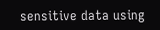sensitive data using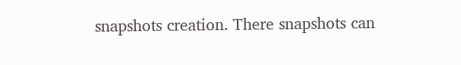snapshots creation. There snapshots can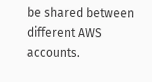be shared between different AWS accounts.